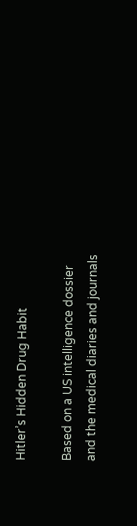Hitler’s Hidden Drug Habit

Based on a US intelligence dossier and the medical diaries and journals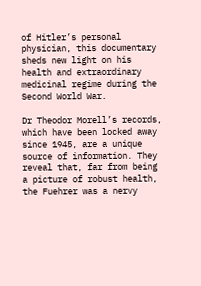of Hitler’s personal physician, this documentary sheds new light on his health and extraordinary medicinal regime during the Second World War.

Dr Theodor Morell’s records, which have been locked away since 1945, are a unique source of information. They reveal that, far from being a picture of robust health, the Fuehrer was a nervy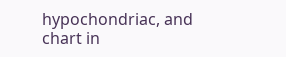hypochondriac, and chart in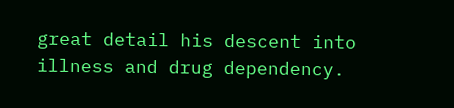great detail his descent into illness and drug dependency.